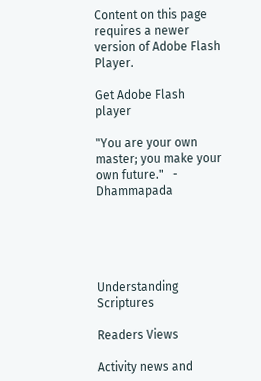Content on this page requires a newer version of Adobe Flash Player.

Get Adobe Flash player

"You are your own master; you make your own future."   - Dhammapada





Understanding Scriptures

Readers Views

Activity news and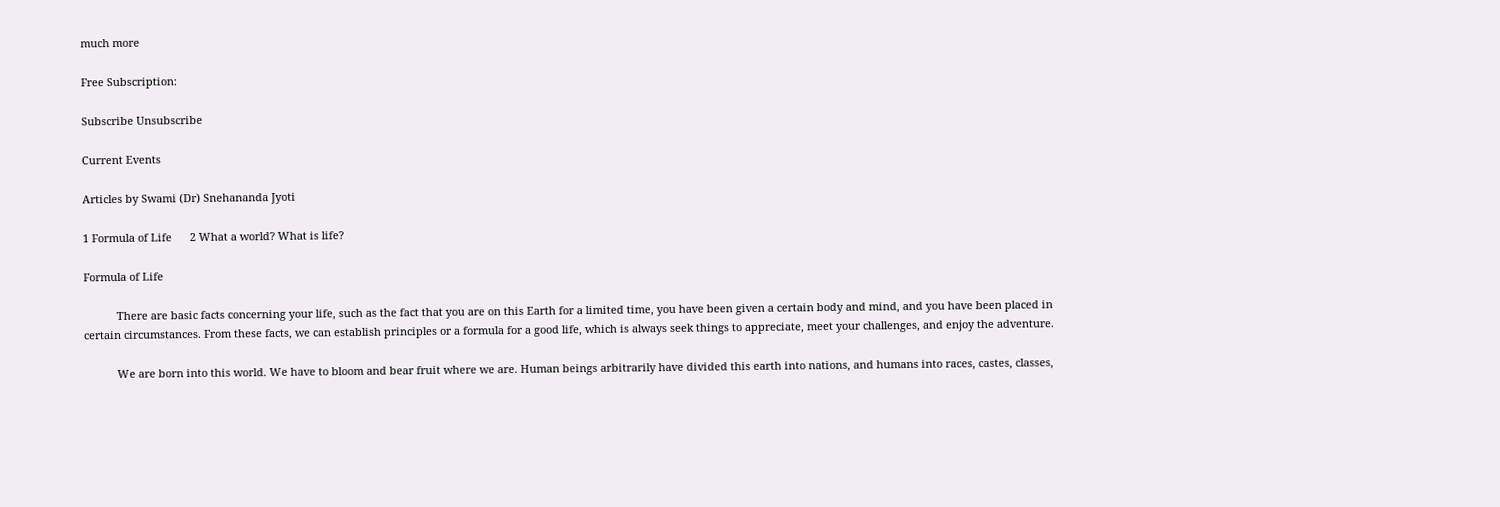much more

Free Subscription:

Subscribe Unsubscribe

Current Events

Articles by Swami (Dr) Snehananda Jyoti

1 Formula of Life      2 What a world? What is life?

Formula of Life

           There are basic facts concerning your life, such as the fact that you are on this Earth for a limited time, you have been given a certain body and mind, and you have been placed in certain circumstances. From these facts, we can establish principles or a formula for a good life, which is always seek things to appreciate, meet your challenges, and enjoy the adventure.

           We are born into this world. We have to bloom and bear fruit where we are. Human beings arbitrarily have divided this earth into nations, and humans into races, castes, classes,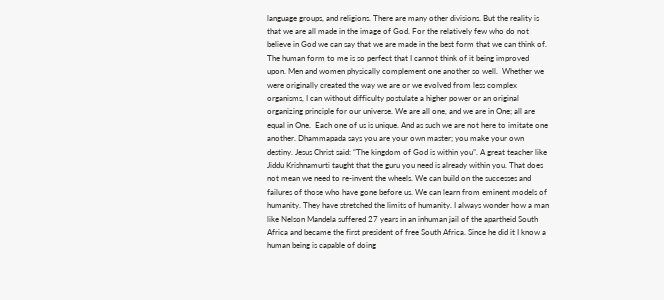language groups, and religions. There are many other divisions. But the reality is that we are all made in the image of God. For the relatively few who do not believe in God we can say that we are made in the best form that we can think of. The human form to me is so perfect that I cannot think of it being improved upon. Men and women physically complement one another so well.  Whether we were originally created the way we are or we evolved from less complex organisms, I can without difficulty postulate a higher power or an original organizing principle for our universe. We are all one, and we are in One; all are equal in One.  Each one of us is unique. And as such we are not here to imitate one another. Dhammapada says you are your own master; you make your own destiny. Jesus Christ said: “The kingdom of God is within you”. A great teacher like Jiddu Krishnamurti taught that the guru you need is already within you. That does not mean we need to re-invent the wheels. We can build on the successes and failures of those who have gone before us. We can learn from eminent models of humanity. They have stretched the limits of humanity. I always wonder how a man like Nelson Mandela suffered 27 years in an inhuman jail of the apartheid South Africa and became the first president of free South Africa. Since he did it I know a human being is capable of doing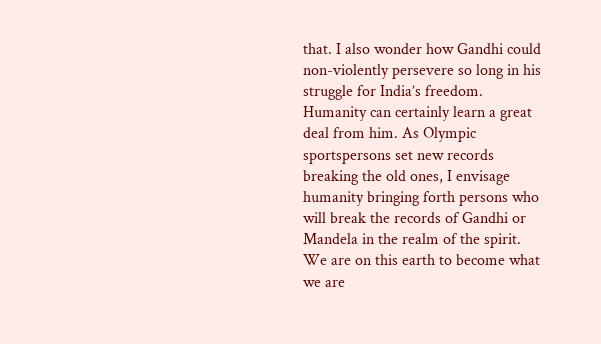that. I also wonder how Gandhi could non-violently persevere so long in his struggle for India’s freedom. Humanity can certainly learn a great deal from him. As Olympic sportspersons set new records breaking the old ones, I envisage humanity bringing forth persons who will break the records of Gandhi or Mandela in the realm of the spirit. We are on this earth to become what we are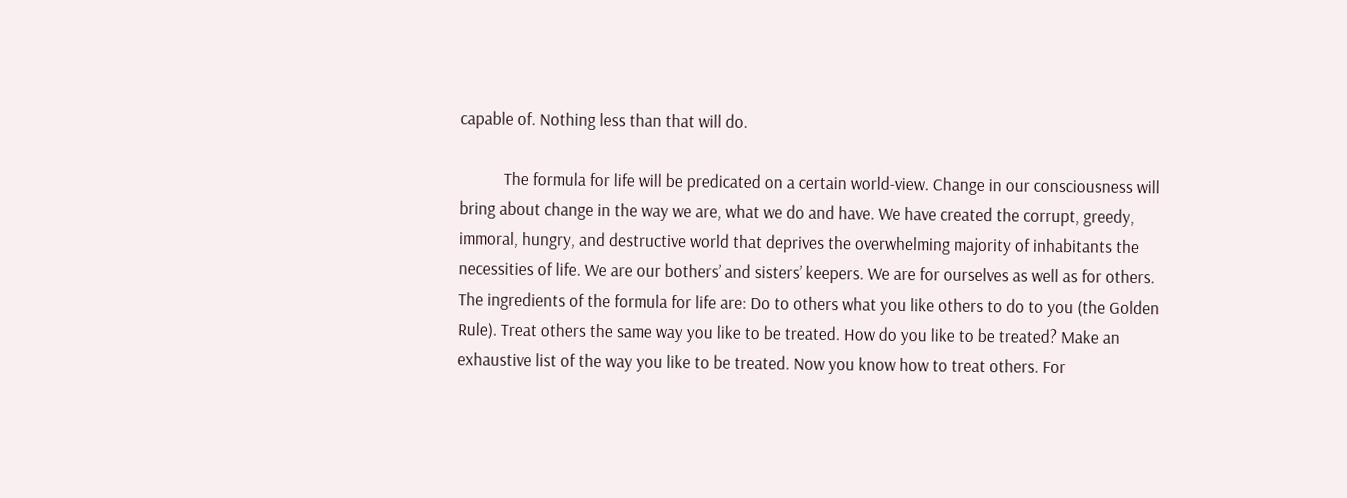capable of. Nothing less than that will do.

           The formula for life will be predicated on a certain world-view. Change in our consciousness will bring about change in the way we are, what we do and have. We have created the corrupt, greedy, immoral, hungry, and destructive world that deprives the overwhelming majority of inhabitants the necessities of life. We are our bothers’ and sisters’ keepers. We are for ourselves as well as for others. The ingredients of the formula for life are: Do to others what you like others to do to you (the Golden Rule). Treat others the same way you like to be treated. How do you like to be treated? Make an exhaustive list of the way you like to be treated. Now you know how to treat others. For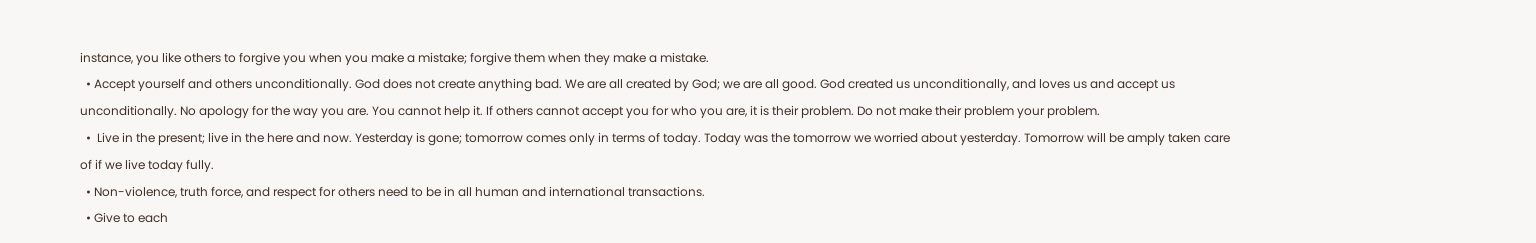instance, you like others to forgive you when you make a mistake; forgive them when they make a mistake.
  • Accept yourself and others unconditionally. God does not create anything bad. We are all created by God; we are all good. God created us unconditionally, and loves us and accept us unconditionally. No apology for the way you are. You cannot help it. If others cannot accept you for who you are, it is their problem. Do not make their problem your problem.
  •  Live in the present; live in the here and now. Yesterday is gone; tomorrow comes only in terms of today. Today was the tomorrow we worried about yesterday. Tomorrow will be amply taken care of if we live today fully.
  • Non-violence, truth force, and respect for others need to be in all human and international transactions.
  • Give to each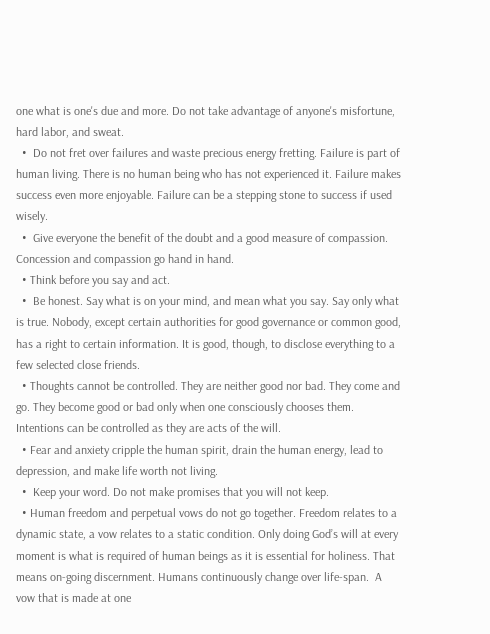one what is one's due and more. Do not take advantage of anyone's misfortune, hard labor, and sweat.
  •  Do not fret over failures and waste precious energy fretting. Failure is part of human living. There is no human being who has not experienced it. Failure makes success even more enjoyable. Failure can be a stepping stone to success if used wisely.
  •  Give everyone the benefit of the doubt and a good measure of compassion. Concession and compassion go hand in hand.
  • Think before you say and act.
  •  Be honest. Say what is on your mind, and mean what you say. Say only what is true. Nobody, except certain authorities for good governance or common good, has a right to certain information. It is good, though, to disclose everything to a few selected close friends.
  • Thoughts cannot be controlled. They are neither good nor bad. They come and go. They become good or bad only when one consciously chooses them. Intentions can be controlled as they are acts of the will.
  • Fear and anxiety cripple the human spirit, drain the human energy, lead to depression, and make life worth not living.
  •  Keep your word. Do not make promises that you will not keep.
  • Human freedom and perpetual vows do not go together. Freedom relates to a dynamic state, a vow relates to a static condition. Only doing God’s will at every moment is what is required of human beings as it is essential for holiness. That means on-going discernment. Humans continuously change over life-span.  A vow that is made at one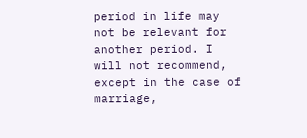period in life may not be relevant for another period. I will not recommend, except in the case of marriage,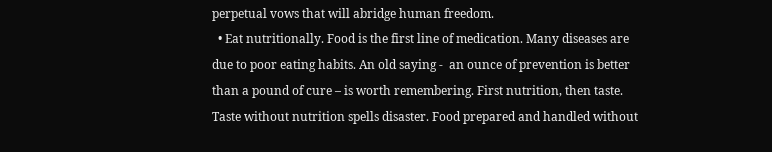perpetual vows that will abridge human freedom.
  • Eat nutritionally. Food is the first line of medication. Many diseases are due to poor eating habits. An old saying -  an ounce of prevention is better than a pound of cure – is worth remembering. First nutrition, then taste. Taste without nutrition spells disaster. Food prepared and handled without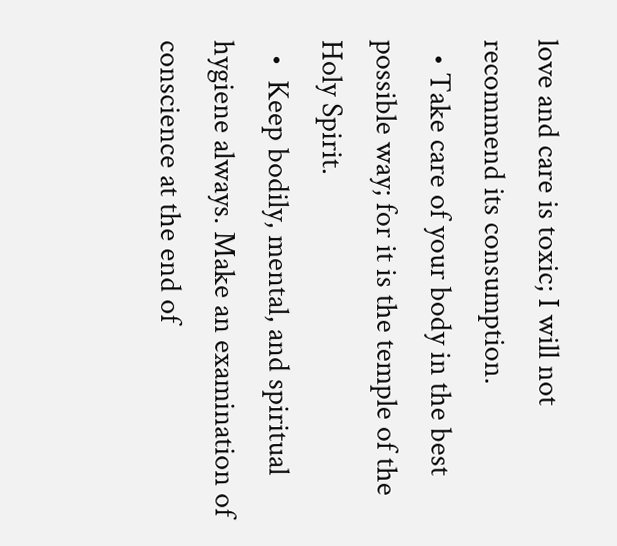love and care is toxic; I will not recommend its consumption.
  • Take care of your body in the best possible way; for it is the temple of the Holy Spirit.
  •  Keep bodily, mental, and spiritual hygiene always. Make an examination of conscience at the end of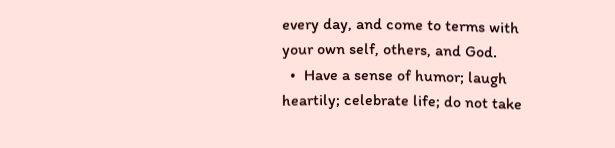every day, and come to terms with your own self, others, and God.
  •  Have a sense of humor; laugh heartily; celebrate life; do not take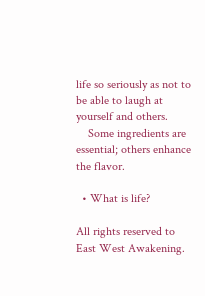life so seriously as not to be able to laugh at yourself and others.
    Some ingredients are essential; others enhance the flavor.

  • What is life?

All rights reserved to East West Awakening.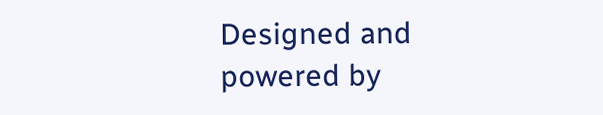Designed and powered by